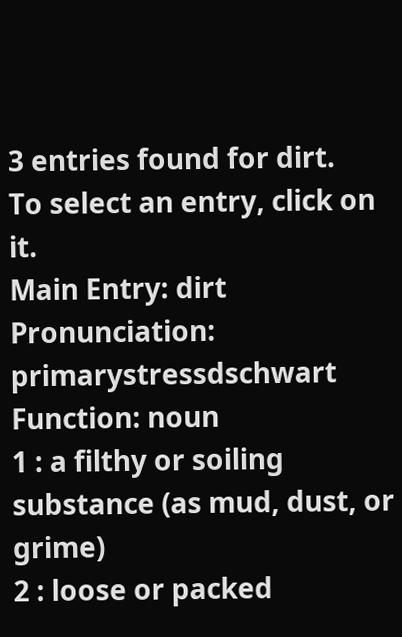3 entries found for dirt.
To select an entry, click on it.
Main Entry: dirt
Pronunciation: primarystressdschwart
Function: noun
1 : a filthy or soiling substance (as mud, dust, or grime)
2 : loose or packed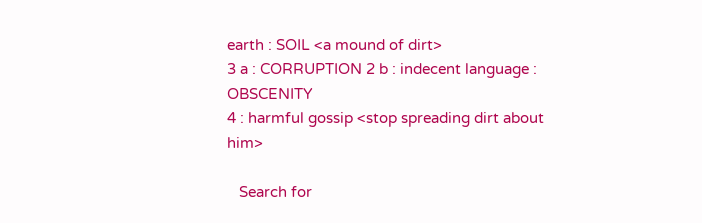earth : SOIL <a mound of dirt>
3 a : CORRUPTION 2 b : indecent language : OBSCENITY
4 : harmful gossip <stop spreading dirt about him>

   Search for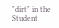"dirt" in the Student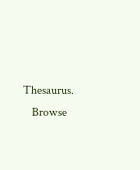Thesaurus.
   Browse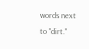words next to "dirt."